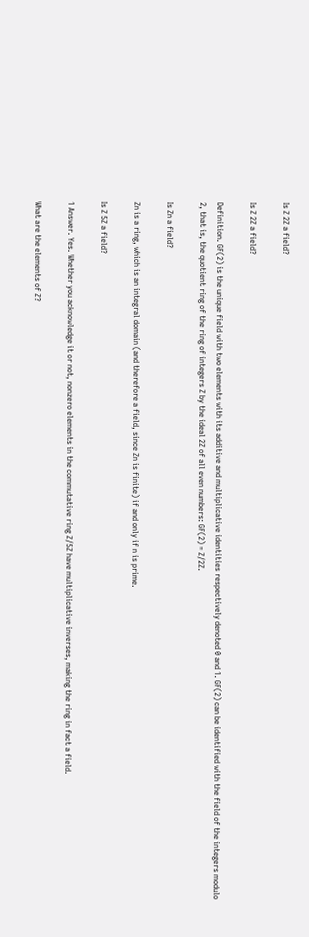Is Z 2Z a field?

Is Z 2Z a field?

Definition. GF(2) is the unique field with two elements with its additive and multiplicative identities respectively denoted 0 and 1. GF(2) can be identified with the field of the integers modulo 2, that is, the quotient ring of the ring of integers Z by the ideal 2Z of all even numbers: GF(2) = Z/2Z.

Is Zn a field?

Zn is a ring, which is an integral domain (and therefore a field, since Zn is finite) if and only if n is prime.

Is Z 5Z a field?

1 Answer. Yes. Whether you acknowledge it or not, nonzero elements in the commutative ring Z/5Z have multiplicative inverses, making the ring in fact a field.

What are the elements of Z?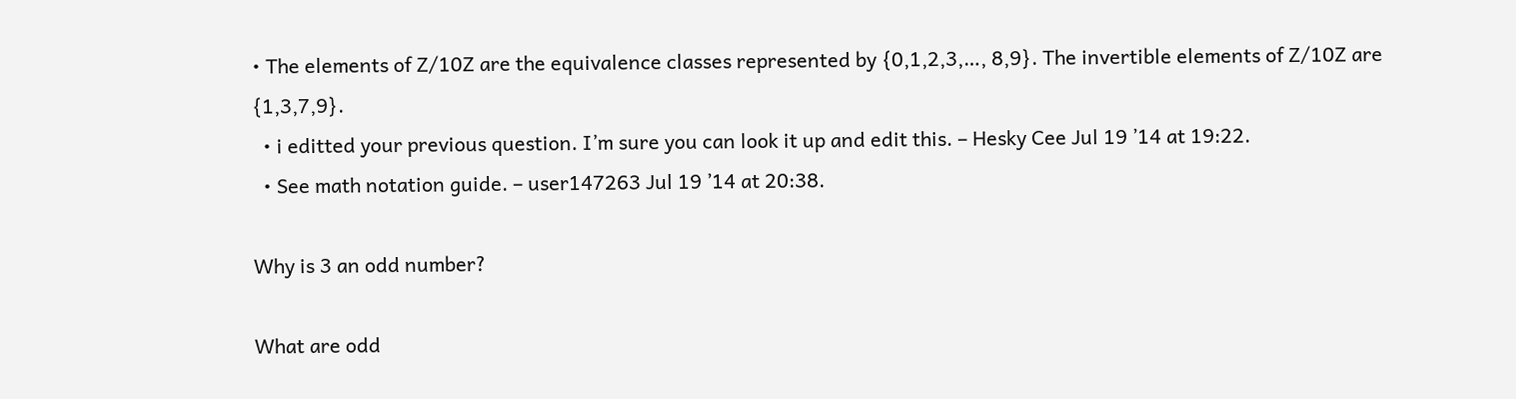• The elements of Z/10Z are the equivalence classes represented by {0,1,2,3,…, 8,9}. The invertible elements of Z/10Z are {1,3,7,9}.
  • i editted your previous question. I’m sure you can look it up and edit this. – Hesky Cee Jul 19 ’14 at 19:22.
  • See math notation guide. – user147263 Jul 19 ’14 at 20:38.

Why is 3 an odd number?

What are odd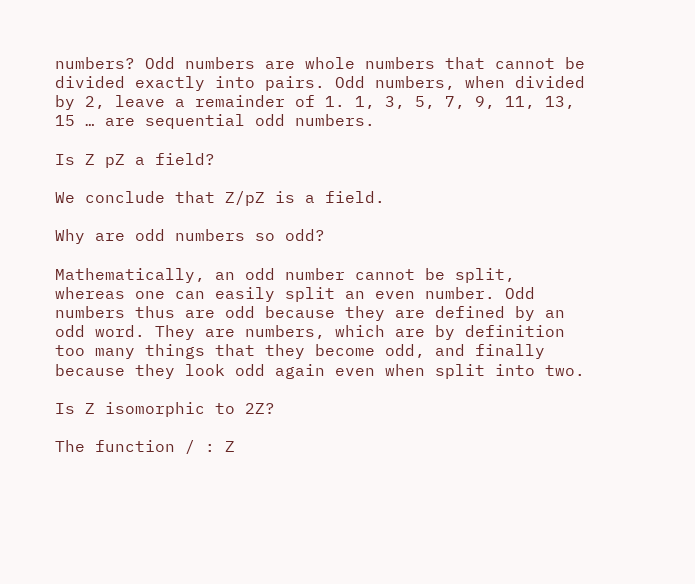numbers? Odd numbers are whole numbers that cannot be divided exactly into pairs. Odd numbers, when divided by 2, leave a remainder of 1. 1, 3, 5, 7, 9, 11, 13, 15 … are sequential odd numbers.

Is Z pZ a field?

We conclude that Z/pZ is a field.

Why are odd numbers so odd?

Mathematically, an odd number cannot be split, whereas one can easily split an even number. Odd numbers thus are odd because they are defined by an odd word. They are numbers, which are by definition too many things that they become odd, and finally because they look odd again even when split into two.

Is Z isomorphic to 2Z?

The function / : Z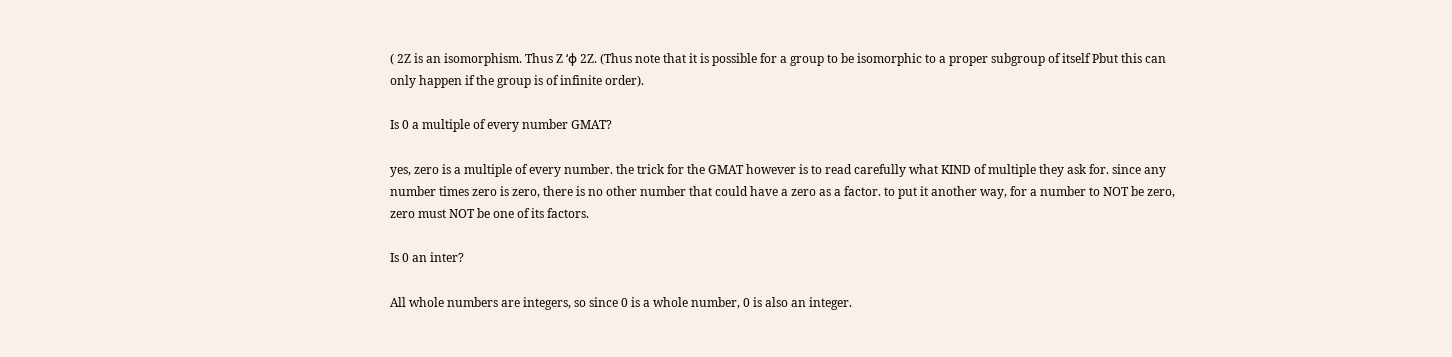( 2Z is an isomorphism. Thus Z ‘φ 2Z. (Thus note that it is possible for a group to be isomorphic to a proper subgroup of itself Pbut this can only happen if the group is of infinite order).

Is 0 a multiple of every number GMAT?

yes, zero is a multiple of every number. the trick for the GMAT however is to read carefully what KIND of multiple they ask for. since any number times zero is zero, there is no other number that could have a zero as a factor. to put it another way, for a number to NOT be zero, zero must NOT be one of its factors.

Is 0 an inter?

All whole numbers are integers, so since 0 is a whole number, 0 is also an integer.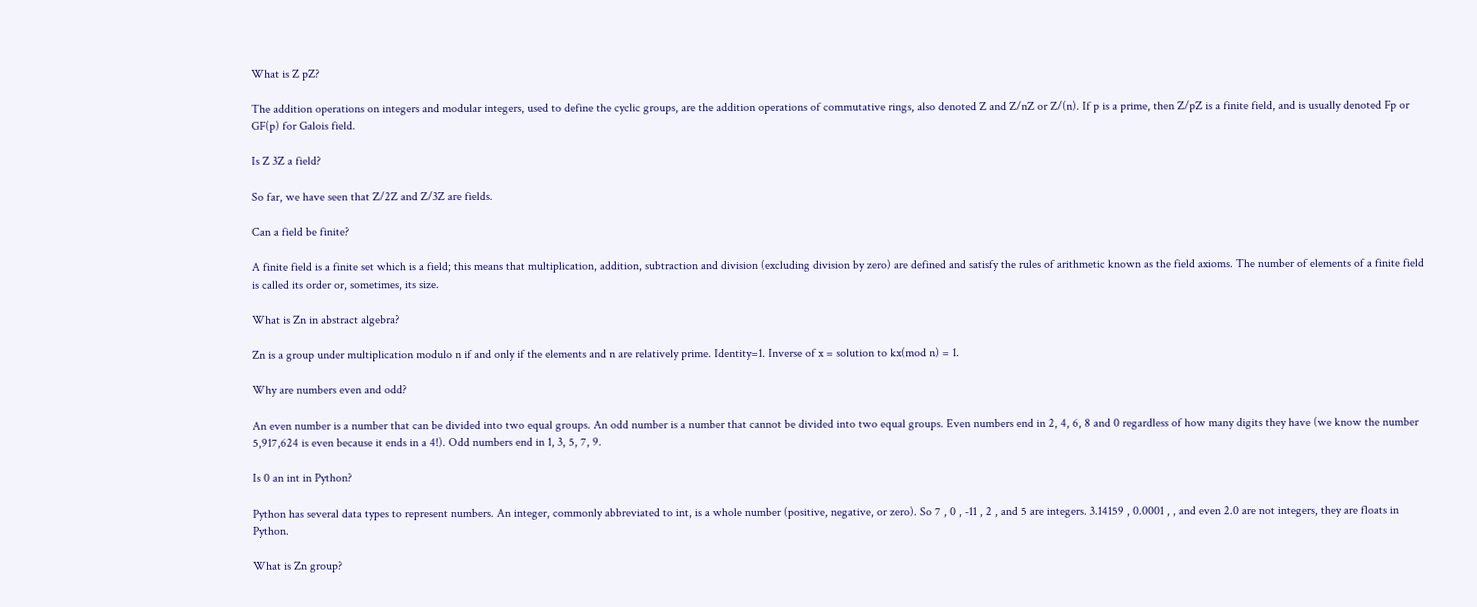What is Z pZ?

The addition operations on integers and modular integers, used to define the cyclic groups, are the addition operations of commutative rings, also denoted Z and Z/nZ or Z/(n). If p is a prime, then Z/pZ is a finite field, and is usually denoted Fp or GF(p) for Galois field.

Is Z 3Z a field?

So far, we have seen that Z/2Z and Z/3Z are fields.

Can a field be finite?

A finite field is a finite set which is a field; this means that multiplication, addition, subtraction and division (excluding division by zero) are defined and satisfy the rules of arithmetic known as the field axioms. The number of elements of a finite field is called its order or, sometimes, its size.

What is Zn in abstract algebra?

Zn is a group under multiplication modulo n if and only if the elements and n are relatively prime. Identity=1. Inverse of x = solution to kx(mod n) = 1.

Why are numbers even and odd?

An even number is a number that can be divided into two equal groups. An odd number is a number that cannot be divided into two equal groups. Even numbers end in 2, 4, 6, 8 and 0 regardless of how many digits they have (we know the number 5,917,624 is even because it ends in a 4!). Odd numbers end in 1, 3, 5, 7, 9.

Is 0 an int in Python?

Python has several data types to represent numbers. An integer, commonly abbreviated to int, is a whole number (positive, negative, or zero). So 7 , 0 , -11 , 2 , and 5 are integers. 3.14159 , 0.0001 , , and even 2.0 are not integers, they are floats in Python.

What is Zn group?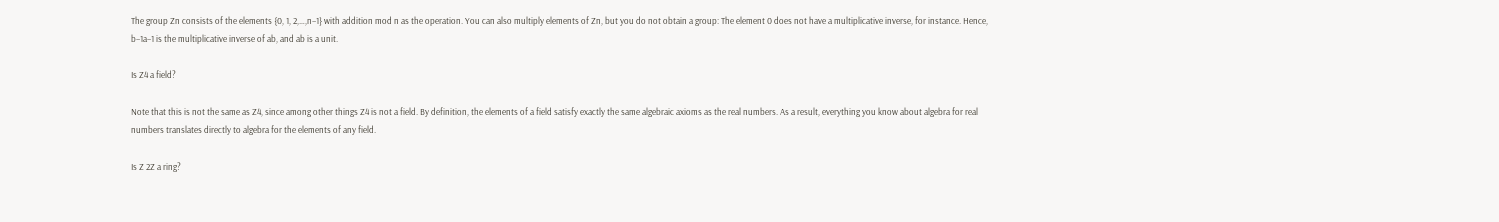The group Zn consists of the elements {0, 1, 2,…,n−1} with addition mod n as the operation. You can also multiply elements of Zn, but you do not obtain a group: The element 0 does not have a multiplicative inverse, for instance. Hence, b−1a−1 is the multiplicative inverse of ab, and ab is a unit.

Is Z4 a field?

Note that this is not the same as Z4, since among other things Z4 is not a field. By definition, the elements of a field satisfy exactly the same algebraic axioms as the real numbers. As a result, everything you know about algebra for real numbers translates directly to algebra for the elements of any field.

Is Z 2Z a ring?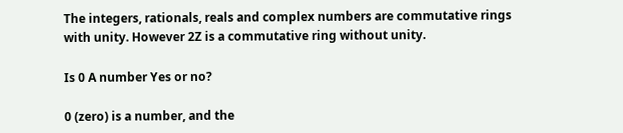The integers, rationals, reals and complex numbers are commutative rings with unity. However 2Z is a commutative ring without unity.

Is 0 A number Yes or no?

0 (zero) is a number, and the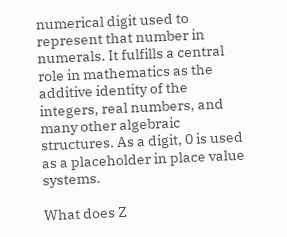numerical digit used to represent that number in numerals. It fulfills a central role in mathematics as the additive identity of the integers, real numbers, and many other algebraic structures. As a digit, 0 is used as a placeholder in place value systems.

What does Z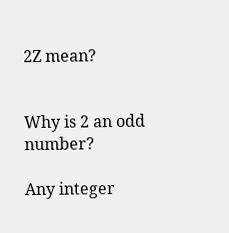2Z mean?


Why is 2 an odd number?

Any integer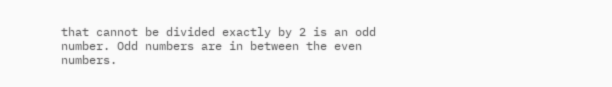that cannot be divided exactly by 2 is an odd number. Odd numbers are in between the even numbers.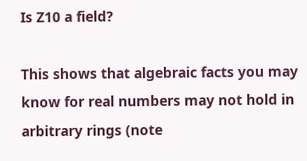Is Z10 a field?

This shows that algebraic facts you may know for real numbers may not hold in arbitrary rings (note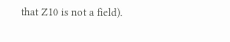that Z10 is not a field).